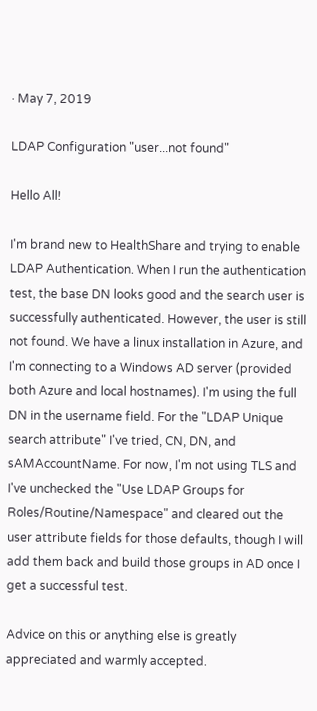· May 7, 2019

LDAP Configuration "user...not found"

Hello All!

I'm brand new to HealthShare and trying to enable LDAP Authentication. When I run the authentication test, the base DN looks good and the search user is successfully authenticated. However, the user is still not found. We have a linux installation in Azure, and I'm connecting to a Windows AD server (provided both Azure and local hostnames). I'm using the full DN in the username field. For the "LDAP Unique search attribute" I've tried, CN, DN, and sAMAccountName. For now, I'm not using TLS and I've unchecked the "Use LDAP Groups for Roles/Routine/Namespace" and cleared out the user attribute fields for those defaults, though I will add them back and build those groups in AD once I get a successful test.

Advice on this or anything else is greatly appreciated and warmly accepted.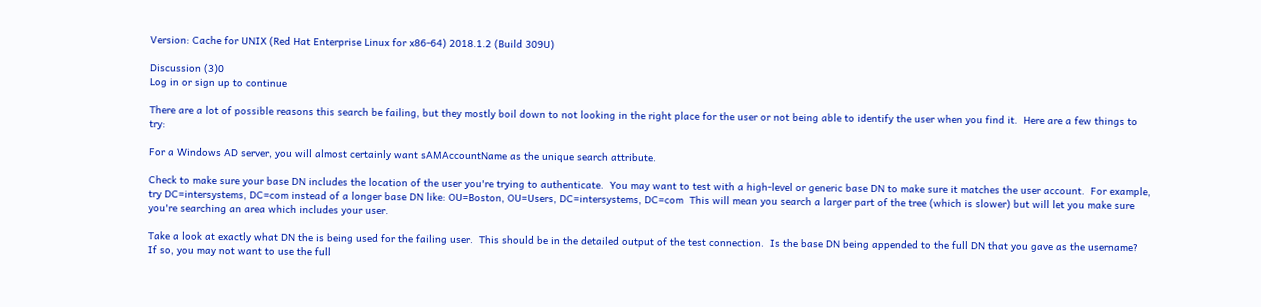Version: Cache for UNIX (Red Hat Enterprise Linux for x86-64) 2018.1.2 (Build 309U)

Discussion (3)0
Log in or sign up to continue

There are a lot of possible reasons this search be failing, but they mostly boil down to not looking in the right place for the user or not being able to identify the user when you find it.  Here are a few things to try:

For a Windows AD server, you will almost certainly want sAMAccountName as the unique search attribute.

Check to make sure your base DN includes the location of the user you're trying to authenticate.  You may want to test with a high-level or generic base DN to make sure it matches the user account.  For example, try DC=intersystems, DC=com instead of a longer base DN like: OU=Boston, OU=Users, DC=intersystems, DC=com  This will mean you search a larger part of the tree (which is slower) but will let you make sure you're searching an area which includes your user.

Take a look at exactly what DN the is being used for the failing user.  This should be in the detailed output of the test connection.  Is the base DN being appended to the full DN that you gave as the username?  If so, you may not want to use the full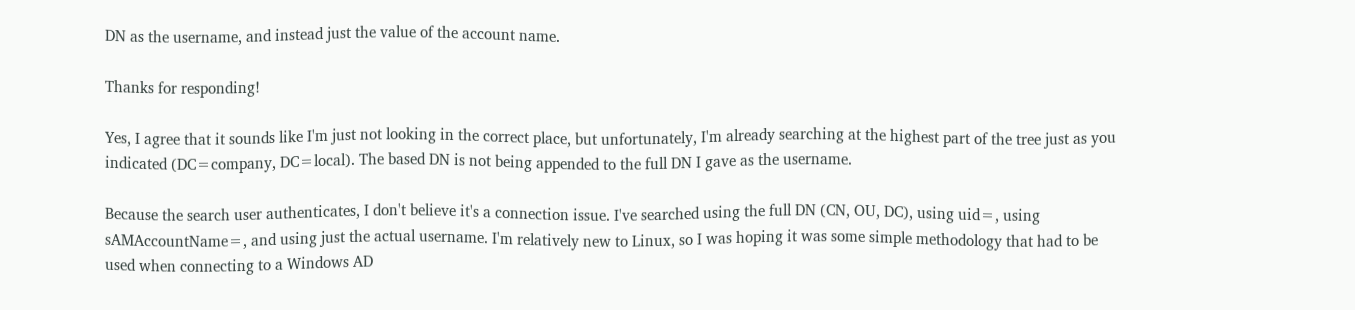DN as the username, and instead just the value of the account name.

Thanks for responding!

Yes, I agree that it sounds like I'm just not looking in the correct place, but unfortunately, I'm already searching at the highest part of the tree just as you indicated (DC=company, DC=local). The based DN is not being appended to the full DN I gave as the username.

Because the search user authenticates, I don't believe it's a connection issue. I've searched using the full DN (CN, OU, DC), using uid=, using sAMAccountName=, and using just the actual username. I'm relatively new to Linux, so I was hoping it was some simple methodology that had to be used when connecting to a Windows AD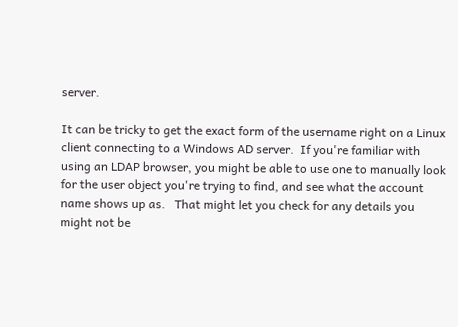server.

It can be tricky to get the exact form of the username right on a Linux client connecting to a Windows AD server.  If you're familiar with using an LDAP browser, you might be able to use one to manually look for the user object you're trying to find, and see what the account name shows up as.   That might let you check for any details you might not be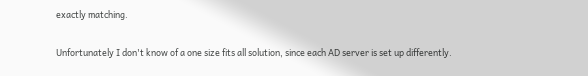exactly matching.

Unfortunately I don't know of a one size fits all solution, since each AD server is set up differently.